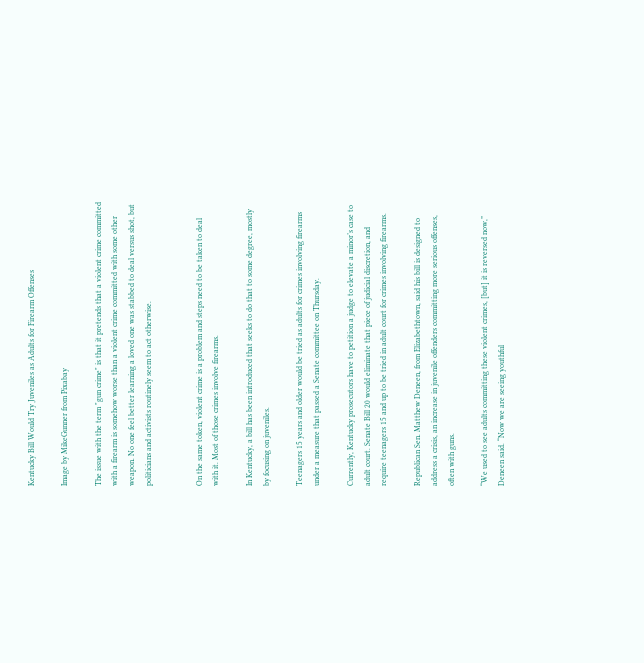Kentucky Bill Would Try Juveniles as Adults for Firearm Offenses

Image by MikeGunner from Pixabay

The issue with the term "gun crime" is that it pretends that a violent crime committed with a firearm is somehow worse than a violent crime committed with some other weapon. No one feel better learning a loved one was stabbed to deal versus shot, but politicians and activists routinely seem to act otherwise.


On the same token, violent crime is a problem and steps need to be taken to deal with it. Most of those crimes involve firearms.

In Kentucky, a bill has been introduced that seeks to do that to some degree, mostly by focusing on juveniles.

Teenagers 15 years and older would be tried as adults for crimes involving firearms under a measure that passed a Senate committee on Thursday.

Currently, Kentucky prosecutors have to petition a judge to elevate a minor’s case to adult court. Senate Bill 20 would eliminate that piece of judicial discretion, and require teenagers 15 and up to be tried in adult court for crimes involving firearms.

Republican Sen. Matthew Deneen, from Elizabethtown, said his bill is designed to address a crisis, an increase in juvenile offenders committing more serious offenses, often with guns.

“We used to see adults committing these violent crimes, [but] it is reversed now,” Deneen said. “Now we are seeing youthful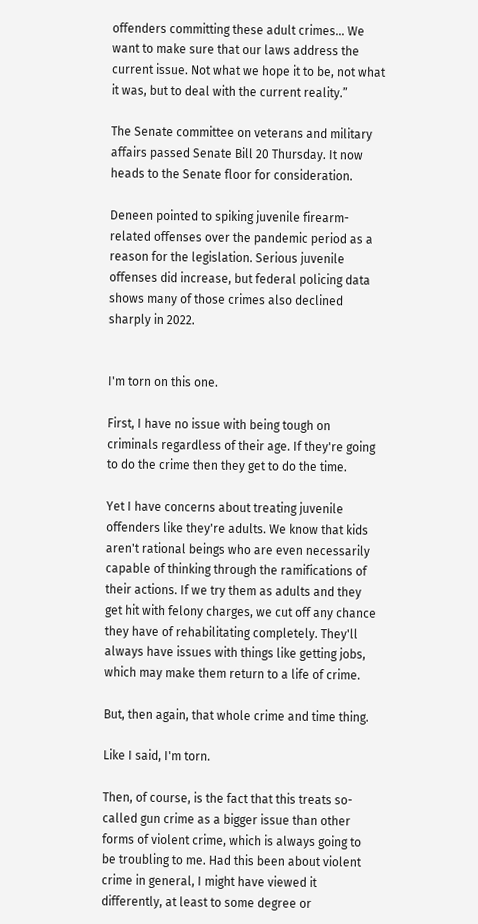offenders committing these adult crimes… We want to make sure that our laws address the current issue. Not what we hope it to be, not what it was, but to deal with the current reality.”

The Senate committee on veterans and military affairs passed Senate Bill 20 Thursday. It now heads to the Senate floor for consideration.

Deneen pointed to spiking juvenile firearm-related offenses over the pandemic period as a reason for the legislation. Serious juvenile offenses did increase, but federal policing data shows many of those crimes also declined sharply in 2022.


I'm torn on this one.

First, I have no issue with being tough on criminals regardless of their age. If they're going to do the crime then they get to do the time.

Yet I have concerns about treating juvenile offenders like they're adults. We know that kids aren't rational beings who are even necessarily capable of thinking through the ramifications of their actions. If we try them as adults and they get hit with felony charges, we cut off any chance they have of rehabilitating completely. They'll always have issues with things like getting jobs, which may make them return to a life of crime.

But, then again, that whole crime and time thing.

Like I said, I'm torn.

Then, of course, is the fact that this treats so-called gun crime as a bigger issue than other forms of violent crime, which is always going to be troubling to me. Had this been about violent crime in general, I might have viewed it differently, at least to some degree or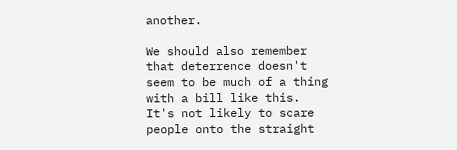another.

We should also remember that deterrence doesn't seem to be much of a thing with a bill like this. It's not likely to scare people onto the straight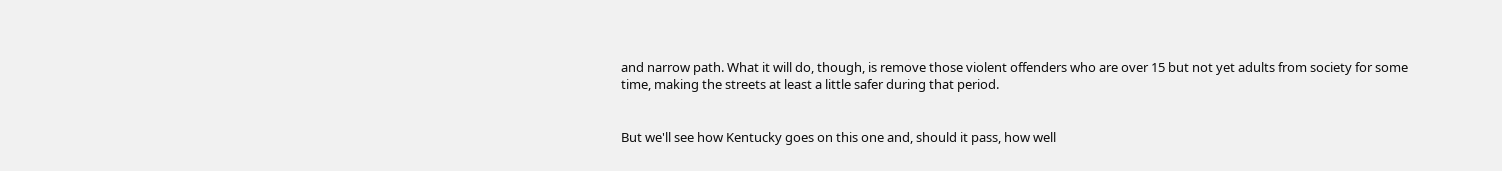and narrow path. What it will do, though, is remove those violent offenders who are over 15 but not yet adults from society for some time, making the streets at least a little safer during that period.


But we'll see how Kentucky goes on this one and, should it pass, how well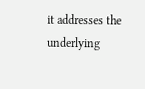it addresses the underlying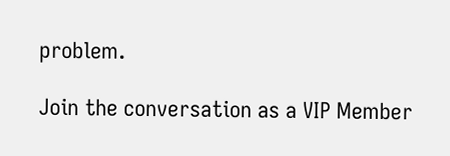problem.

Join the conversation as a VIP Member